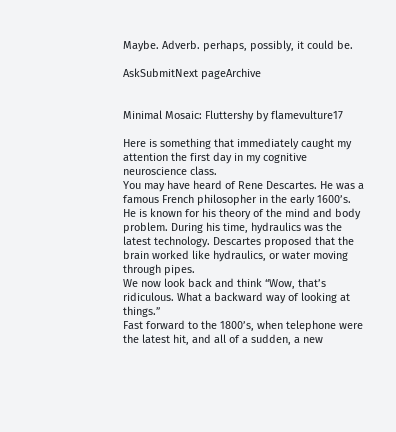Maybe. Adverb. perhaps, possibly, it could be.

AskSubmitNext pageArchive


Minimal Mosaic: Fluttershy by flamevulture17

Here is something that immediately caught my attention the first day in my cognitive neuroscience class.
You may have heard of Rene Descartes. He was a famous French philosopher in the early 1600’s. He is known for his theory of the mind and body problem. During his time, hydraulics was the latest technology. Descartes proposed that the brain worked like hydraulics, or water moving through pipes.
We now look back and think “Wow, that’s ridiculous. What a backward way of looking at things.”
Fast forward to the 1800’s, when telephone were the latest hit, and all of a sudden, a new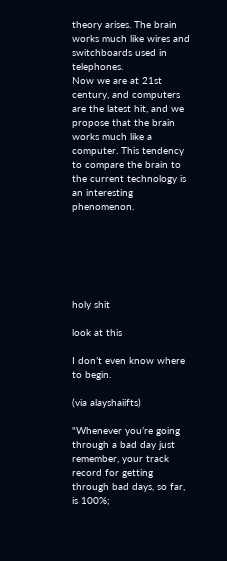theory arises. The brain works much like wires and switchboards used in telephones.
Now we are at 21st century, and computers are the latest hit, and we propose that the brain works much like a computer. This tendency to compare the brain to the current technology is an interesting phenomenon.






holy shit

look at this

I don’t even know where to begin.

(via alayshaiifts)

"Whenever you’re going through a bad day just remember, your track record for getting through bad days, so far, is 100%;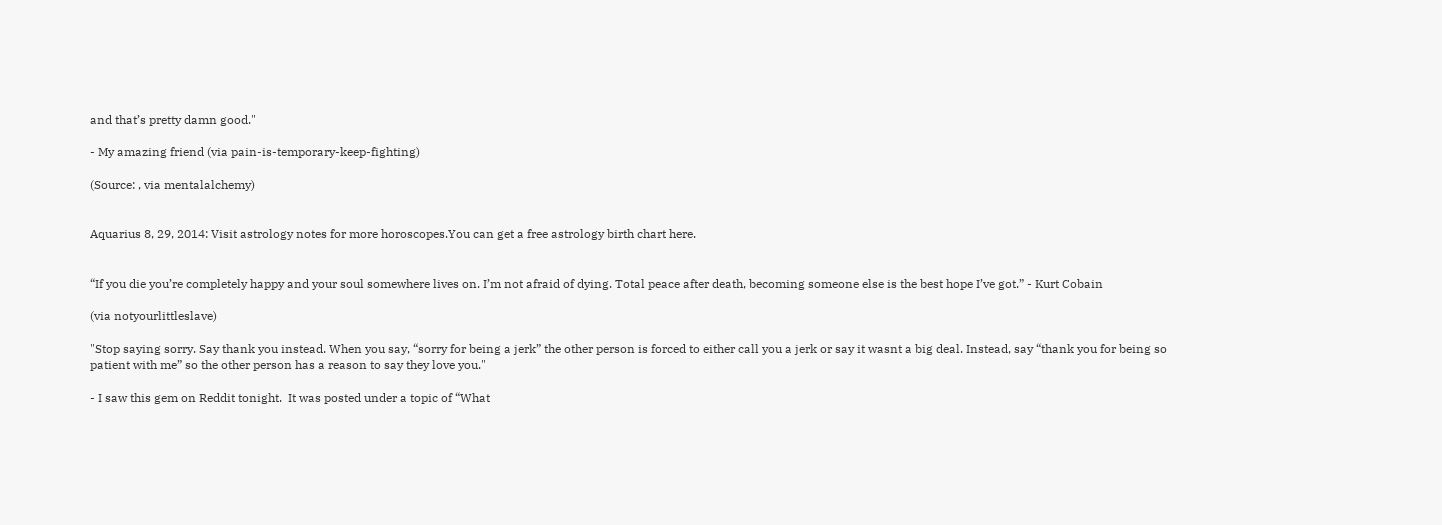and that’s pretty damn good."

- My amazing friend (via pain-is-temporary-keep-fighting)

(Source: , via mentalalchemy)


Aquarius 8, 29, 2014: Visit astrology notes for more horoscopes.You can get a free astrology birth chart here.


“If you die you’re completely happy and your soul somewhere lives on. I’m not afraid of dying. Total peace after death, becoming someone else is the best hope I’ve got.” - Kurt Cobain

(via notyourlittleslave)

"Stop saying sorry. Say thank you instead. When you say, “sorry for being a jerk” the other person is forced to either call you a jerk or say it wasnt a big deal. Instead, say “thank you for being so patient with me” so the other person has a reason to say they love you."

- I saw this gem on Reddit tonight.  It was posted under a topic of “What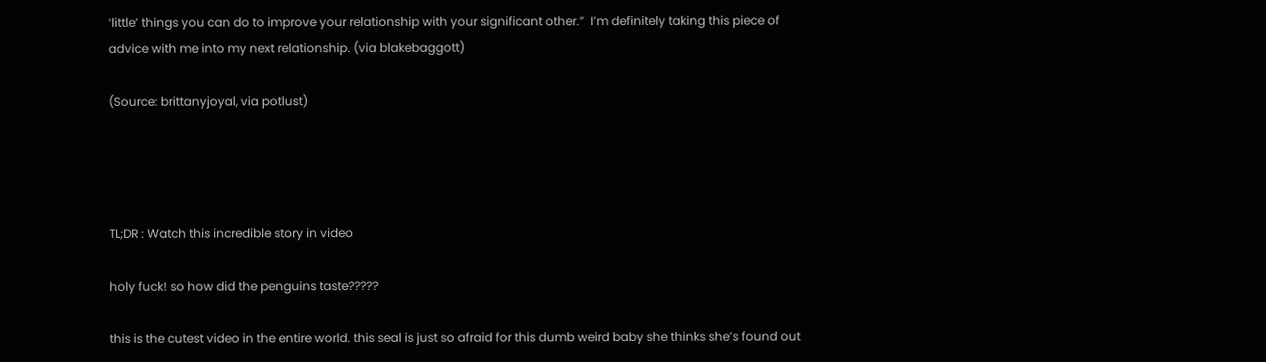‘little’ things you can do to improve your relationship with your significant other.”  I’m definitely taking this piece of advice with me into my next relationship. (via blakebaggott)

(Source: brittanyjoyal, via potlust)




TL;DR : Watch this incredible story in video

holy fuck! so how did the penguins taste?????

this is the cutest video in the entire world. this seal is just so afraid for this dumb weird baby she thinks she’s found out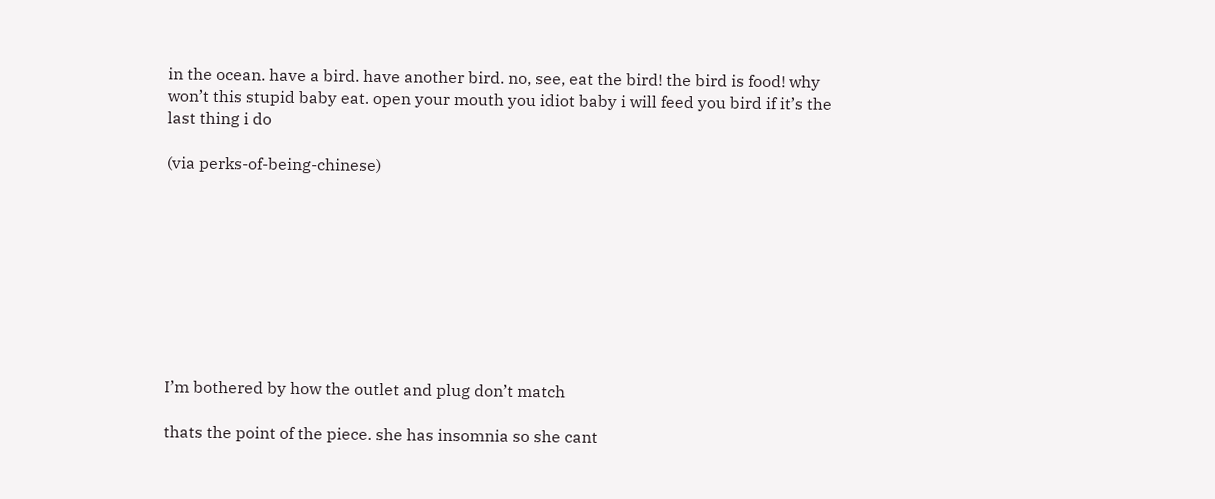in the ocean. have a bird. have another bird. no, see, eat the bird! the bird is food! why won’t this stupid baby eat. open your mouth you idiot baby i will feed you bird if it’s the last thing i do

(via perks-of-being-chinese)









I’m bothered by how the outlet and plug don’t match

thats the point of the piece. she has insomnia so she cant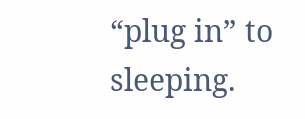“plug in” to sleeping.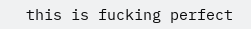this is fucking perfect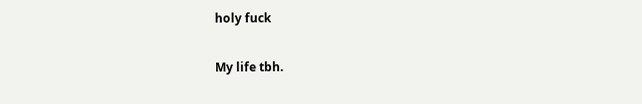holy fuck

My life tbh.